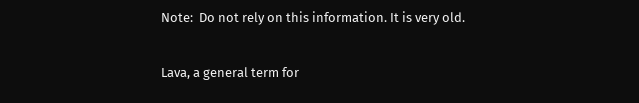Note:  Do not rely on this information. It is very old.


Lava, a general term for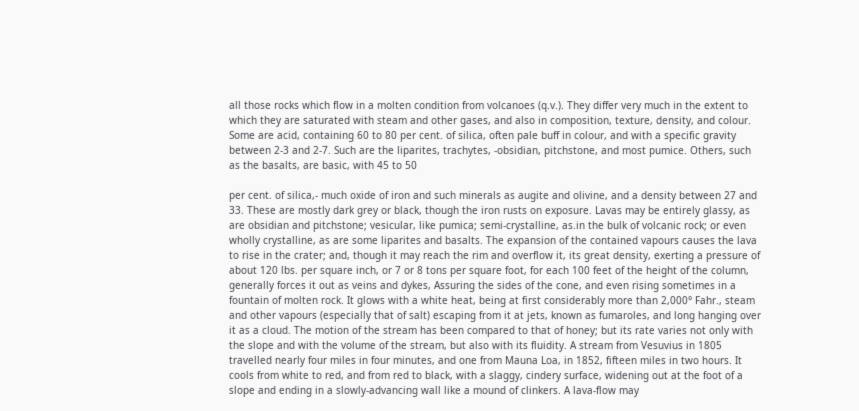all those rocks which flow in a molten condition from volcanoes (q.v.). They differ very much in the extent to which they are saturated with steam and other gases, and also in composition, texture, density, and colour. Some are acid, containing 60 to 80 per cent. of silica, often pale buff in colour, and with a specific gravity between 2-3 and 2-7. Such are the liparites, trachytes, -obsidian, pitchstone, and most pumice. Others, such as the basalts, are basic, with 45 to 50

per cent. of silica,- much oxide of iron and such minerals as augite and olivine, and a density between 27 and 33. These are mostly dark grey or black, though the iron rusts on exposure. Lavas may be entirely glassy, as are obsidian and pitchstone; vesicular, like pumica; semi-crystalline, as.in the bulk of volcanic rock; or even wholly crystalline, as are some liparites and basalts. The expansion of the contained vapours causes the lava to rise in the crater; and, though it may reach the rim and overflow it, its great density, exerting a pressure of about 120 lbs. per square inch, or 7 or 8 tons per square foot, for each 100 feet of the height of the column, generally forces it out as veins and dykes, Assuring the sides of the cone, and even rising sometimes in a fountain of molten rock. It glows with a white heat, being at first considerably more than 2,000° Fahr., steam and other vapours (especially that of salt) escaping from it at jets, known as fumaroles, and long hanging over it as a cloud. The motion of the stream has been compared to that of honey; but its rate varies not only with the slope and with the volume of the stream, but also with its fluidity. A stream from Vesuvius in 1805 travelled nearly four miles in four minutes, and one from Mauna Loa, in 1852, fifteen miles in two hours. It cools from white to red, and from red to black, with a slaggy, cindery surface, widening out at the foot of a slope and ending in a slowly-advancing wall like a mound of clinkers. A lava-flow may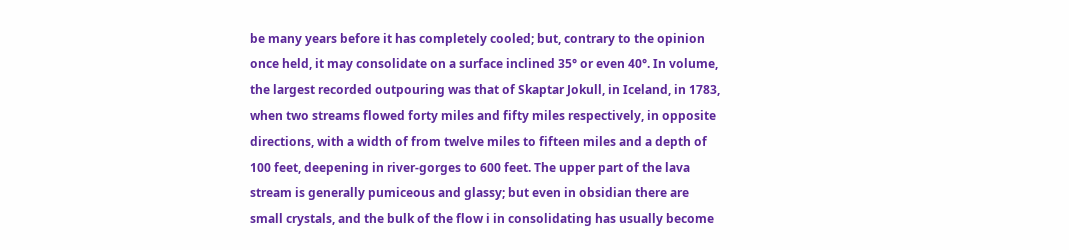be many years before it has completely cooled; but, contrary to the opinion once held, it may consolidate on a surface inclined 35° or even 40°. In volume, the largest recorded outpouring was that of Skaptar Jokull, in Iceland, in 1783, when two streams flowed forty miles and fifty miles respectively, in opposite directions, with a width of from twelve miles to fifteen miles and a depth of 100 feet, deepening in river-gorges to 600 feet. The upper part of the lava stream is generally pumiceous and glassy; but even in obsidian there are small crystals, and the bulk of the flow i in consolidating has usually become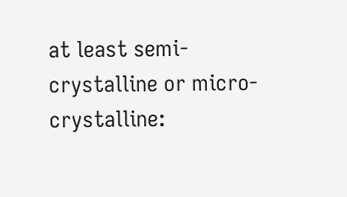at least semi-crystalline or micro-crystalline: